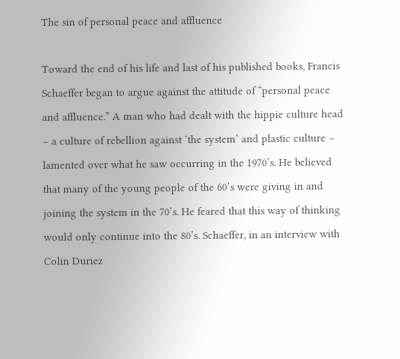The sin of personal peace and affluence

Toward the end of his life and last of his published books, Francis Schaeffer began to argue against the attitude of “personal peace and affluence.” A man who had dealt with the hippie culture head – a culture of rebellion against ‘the system’ and plastic culture – lamented over what he saw occurring in the 1970’s. He believed that many of the young people of the 60’s were giving in and joining the system in the 70’s. He feared that this way of thinking would only continue into the 80’s. Schaeffer, in an interview with Colin Duriez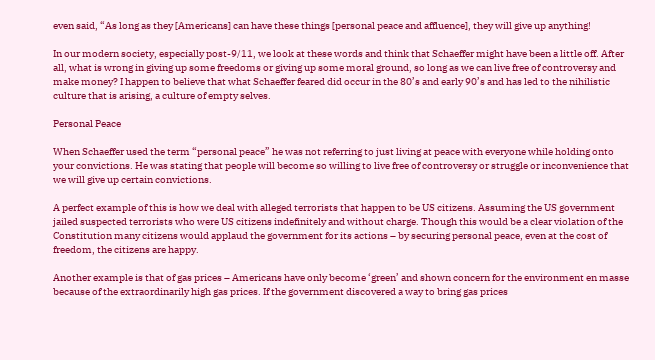even said, “As long as they [Americans] can have these things [personal peace and affluence], they will give up anything!

In our modern society, especially post-9/11, we look at these words and think that Schaeffer might have been a little off. After all, what is wrong in giving up some freedoms or giving up some moral ground, so long as we can live free of controversy and make money? I happen to believe that what Schaeffer feared did occur in the 80’s and early 90’s and has led to the nihilistic culture that is arising, a culture of empty selves.

Personal Peace

When Schaeffer used the term “personal peace” he was not referring to just living at peace with everyone while holding onto your convictions. He was stating that people will become so willing to live free of controversy or struggle or inconvenience that we will give up certain convictions.

A perfect example of this is how we deal with alleged terrorists that happen to be US citizens. Assuming the US government jailed suspected terrorists who were US citizens indefinitely and without charge. Though this would be a clear violation of the Constitution many citizens would applaud the government for its actions – by securing personal peace, even at the cost of freedom, the citizens are happy.

Another example is that of gas prices – Americans have only become ‘green’ and shown concern for the environment en masse because of the extraordinarily high gas prices. If the government discovered a way to bring gas prices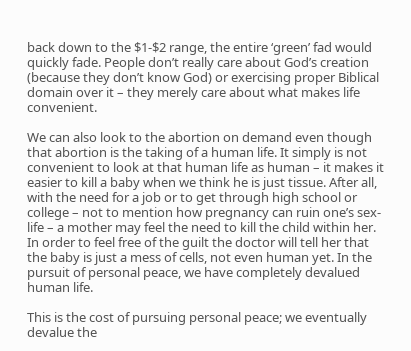back down to the $1-$2 range, the entire ‘green’ fad would quickly fade. People don’t really care about God’s creation (because they don’t know God) or exercising proper Biblical domain over it – they merely care about what makes life convenient.

We can also look to the abortion on demand even though that abortion is the taking of a human life. It simply is not convenient to look at that human life as human – it makes it easier to kill a baby when we think he is just tissue. After all, with the need for a job or to get through high school or college – not to mention how pregnancy can ruin one’s sex-life – a mother may feel the need to kill the child within her. In order to feel free of the guilt the doctor will tell her that the baby is just a mess of cells, not even human yet. In the pursuit of personal peace, we have completely devalued human life.

This is the cost of pursuing personal peace; we eventually devalue the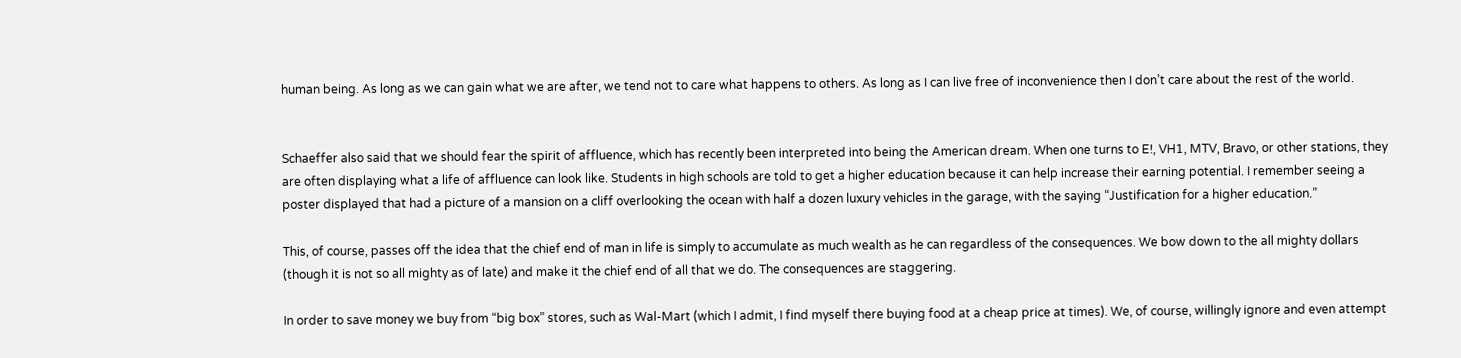human being. As long as we can gain what we are after, we tend not to care what happens to others. As long as I can live free of inconvenience then I don’t care about the rest of the world.


Schaeffer also said that we should fear the spirit of affluence, which has recently been interpreted into being the American dream. When one turns to E!, VH1, MTV, Bravo, or other stations, they are often displaying what a life of affluence can look like. Students in high schools are told to get a higher education because it can help increase their earning potential. I remember seeing a poster displayed that had a picture of a mansion on a cliff overlooking the ocean with half a dozen luxury vehicles in the garage, with the saying “Justification for a higher education.”

This, of course, passes off the idea that the chief end of man in life is simply to accumulate as much wealth as he can regardless of the consequences. We bow down to the all mighty dollars (though it is not so all mighty as of late) and make it the chief end of all that we do. The consequences are staggering.

In order to save money we buy from “big box” stores, such as Wal-Mart (which I admit, I find myself there buying food at a cheap price at times). We, of course, willingly ignore and even attempt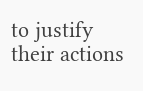to justify their actions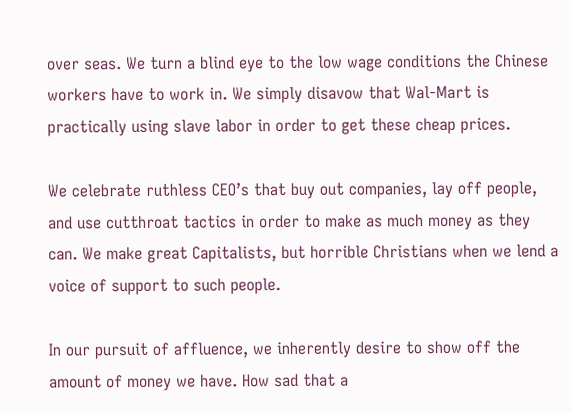over seas. We turn a blind eye to the low wage conditions the Chinese workers have to work in. We simply disavow that Wal-Mart is practically using slave labor in order to get these cheap prices.

We celebrate ruthless CEO’s that buy out companies, lay off people, and use cutthroat tactics in order to make as much money as they can. We make great Capitalists, but horrible Christians when we lend a voice of support to such people.

In our pursuit of affluence, we inherently desire to show off the amount of money we have. How sad that a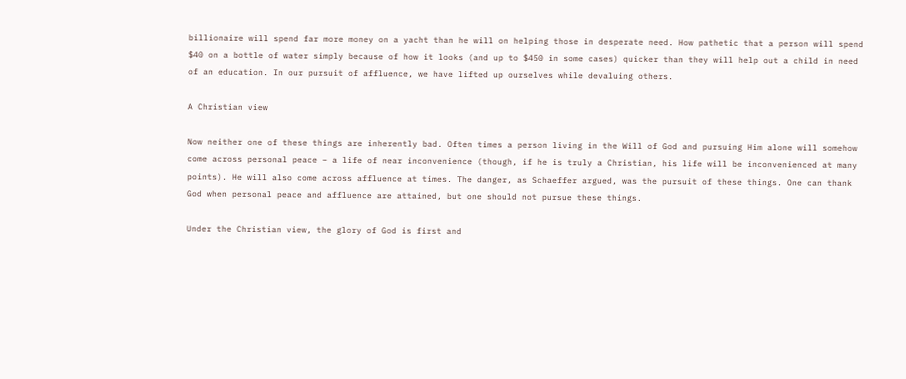billionaire will spend far more money on a yacht than he will on helping those in desperate need. How pathetic that a person will spend $40 on a bottle of water simply because of how it looks (and up to $450 in some cases) quicker than they will help out a child in need of an education. In our pursuit of affluence, we have lifted up ourselves while devaluing others.

A Christian view

Now neither one of these things are inherently bad. Often times a person living in the Will of God and pursuing Him alone will somehow come across personal peace – a life of near inconvenience (though, if he is truly a Christian, his life will be inconvenienced at many points). He will also come across affluence at times. The danger, as Schaeffer argued, was the pursuit of these things. One can thank God when personal peace and affluence are attained, but one should not pursue these things.

Under the Christian view, the glory of God is first and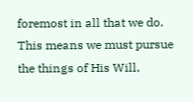foremost in all that we do. This means we must pursue the things of His Will,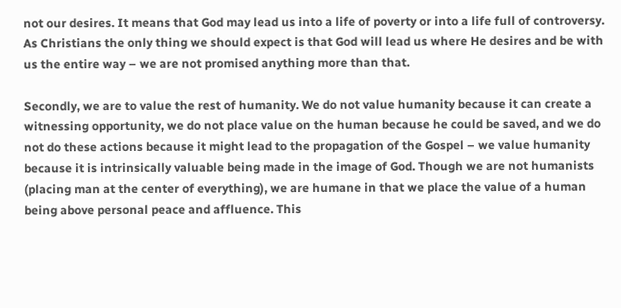not our desires. It means that God may lead us into a life of poverty or into a life full of controversy. As Christians the only thing we should expect is that God will lead us where He desires and be with us the entire way – we are not promised anything more than that.

Secondly, we are to value the rest of humanity. We do not value humanity because it can create a witnessing opportunity, we do not place value on the human because he could be saved, and we do not do these actions because it might lead to the propagation of the Gospel – we value humanity because it is intrinsically valuable being made in the image of God. Though we are not humanists (placing man at the center of everything), we are humane in that we place the value of a human being above personal peace and affluence. This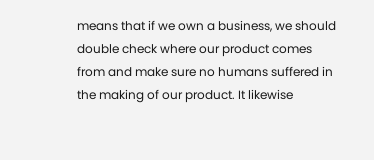means that if we own a business, we should double check where our product comes from and make sure no humans suffered in the making of our product. It likewise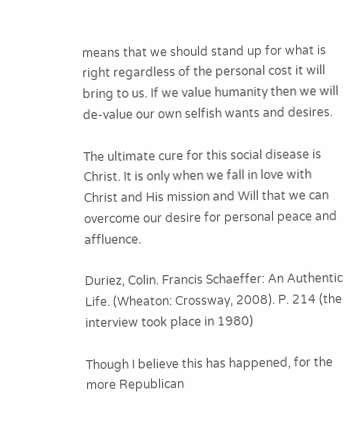means that we should stand up for what is right regardless of the personal cost it will bring to us. If we value humanity then we will de-value our own selfish wants and desires.

The ultimate cure for this social disease is Christ. It is only when we fall in love with Christ and His mission and Will that we can overcome our desire for personal peace and affluence.

Duriez, Colin. Francis Schaeffer: An Authentic Life. (Wheaton: Crossway, 2008). P. 214 (the interview took place in 1980)

Though I believe this has happened, for the more Republican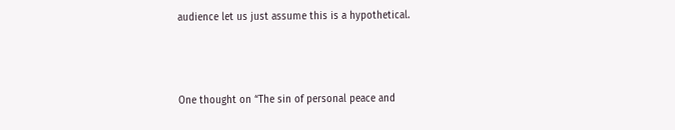audience let us just assume this is a hypothetical.



One thought on “The sin of personal peace and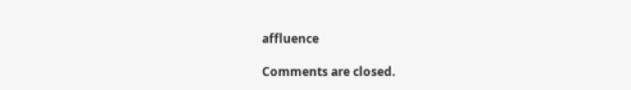affluence

Comments are closed.